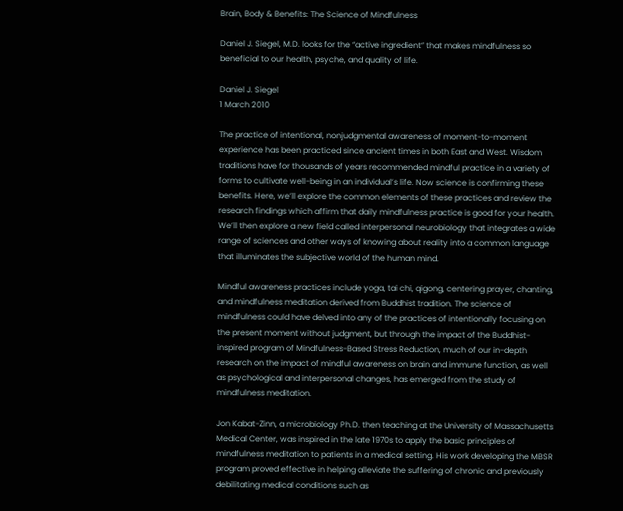Brain, Body & Benefits: The Science of Mindfulness

Daniel J. Siegel, M.D. looks for the “active ingredient” that makes mindfulness so beneficial to our health, psyche, and quality of life.

Daniel J. Siegel
1 March 2010

The practice of intentional, nonjudgmental awareness of moment-to-moment experience has been practiced since ancient times in both East and West. Wisdom traditions have for thousands of years recommended mindful practice in a variety of forms to cultivate well-being in an individual’s life. Now science is confirming these benefits. Here, we’ll explore the common elements of these practices and review the research findings which affirm that daily mindfulness practice is good for your health. We’ll then explore a new field called interpersonal neurobiology that integrates a wide range of sciences and other ways of knowing about reality into a common language that illuminates the subjective world of the human mind.

Mindful awareness practices include yoga, tai chi, qigong, centering prayer, chanting, and mindfulness meditation derived from Buddhist tradition. The science of mindfulness could have delved into any of the practices of intentionally focusing on the present moment without judgment, but through the impact of the Buddhist-inspired program of Mindfulness-Based Stress Reduction, much of our in-depth research on the impact of mindful awareness on brain and immune function, as well as psychological and interpersonal changes, has emerged from the study of mindfulness meditation.

Jon Kabat-Zinn, a microbiology Ph.D. then teaching at the University of Massachusetts Medical Center, was inspired in the late 1970s to apply the basic principles of mindfulness meditation to patients in a medical setting. His work developing the MBSR program proved effective in helping alleviate the suffering of chronic and previously debilitating medical conditions such as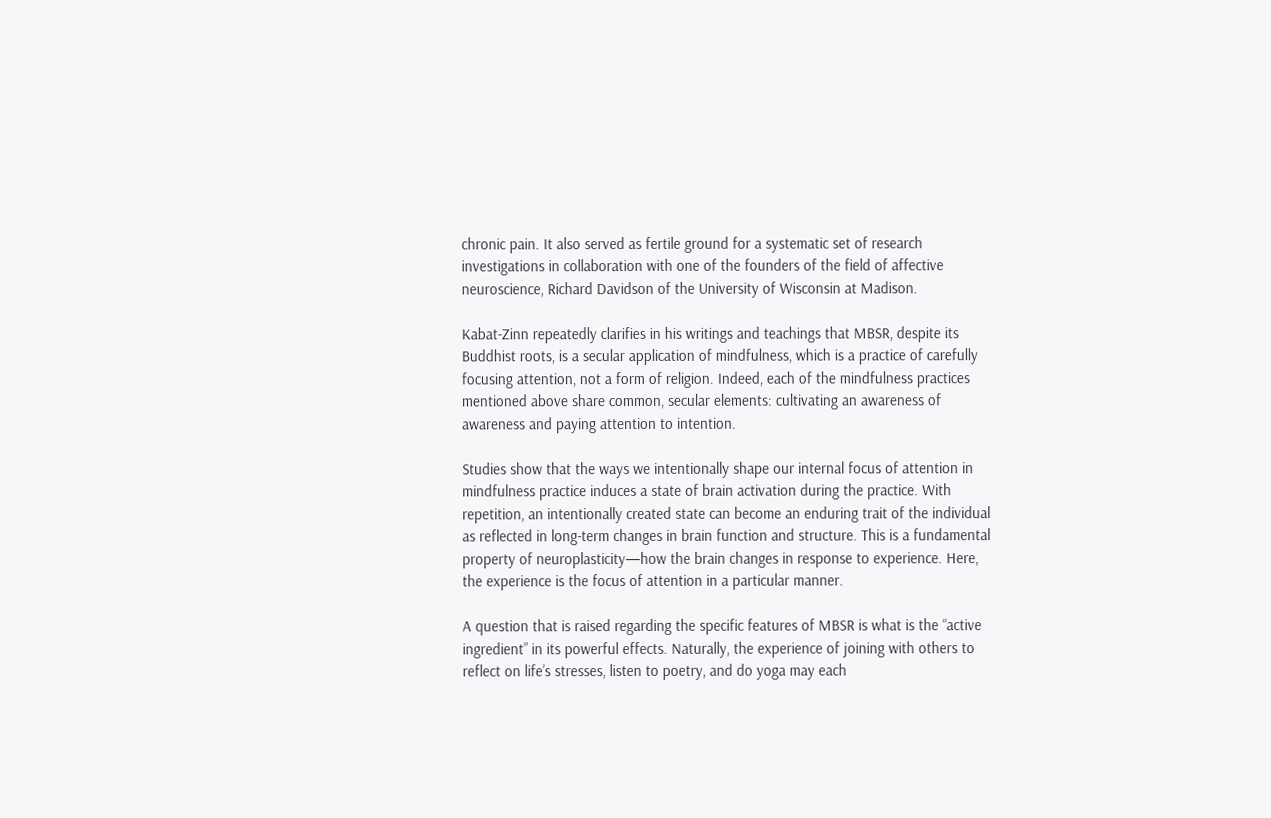chronic pain. It also served as fertile ground for a systematic set of research investigations in collaboration with one of the founders of the field of affective neuroscience, Richard Davidson of the University of Wisconsin at Madison.

Kabat-Zinn repeatedly clarifies in his writings and teachings that MBSR, despite its Buddhist roots, is a secular application of mindfulness, which is a practice of carefully focusing attention, not a form of religion. Indeed, each of the mindfulness practices mentioned above share common, secular elements: cultivating an awareness of awareness and paying attention to intention.

Studies show that the ways we intentionally shape our internal focus of attention in mindfulness practice induces a state of brain activation during the practice. With repetition, an intentionally created state can become an enduring trait of the individual as reflected in long-term changes in brain function and structure. This is a fundamental property of neuroplasticity—how the brain changes in response to experience. Here, the experience is the focus of attention in a particular manner.

A question that is raised regarding the specific features of MBSR is what is the “active ingredient” in its powerful effects. Naturally, the experience of joining with others to reflect on life’s stresses, listen to poetry, and do yoga may each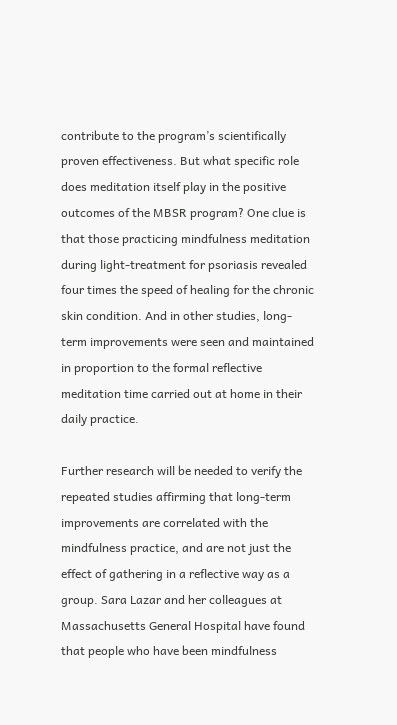contribute to the program’s scientifically proven effectiveness. But what specific role does meditation itself play in the positive outcomes of the MBSR program? One clue is that those practicing mindfulness meditation during light-treatment for psoriasis revealed four times the speed of healing for the chronic skin condition. And in other studies, long-term improvements were seen and maintained in proportion to the formal reflective meditation time carried out at home in their daily practice.

Further research will be needed to verify the repeated studies affirming that long-term improvements are correlated with the mindfulness practice, and are not just the effect of gathering in a reflective way as a group. Sara Lazar and her colleagues at Massachusetts General Hospital have found that people who have been mindfulness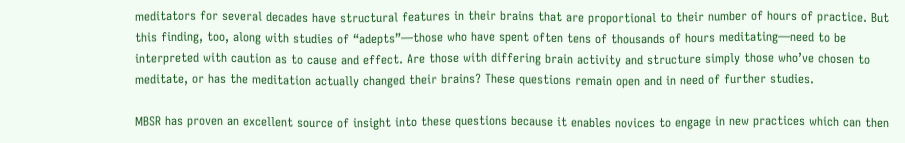meditators for several decades have structural features in their brains that are proportional to their number of hours of practice. But this finding, too, along with studies of “adepts”—those who have spent often tens of thousands of hours meditating—need to be interpreted with caution as to cause and effect. Are those with differing brain activity and structure simply those who’ve chosen to meditate, or has the meditation actually changed their brains? These questions remain open and in need of further studies.

MBSR has proven an excellent source of insight into these questions because it enables novices to engage in new practices which can then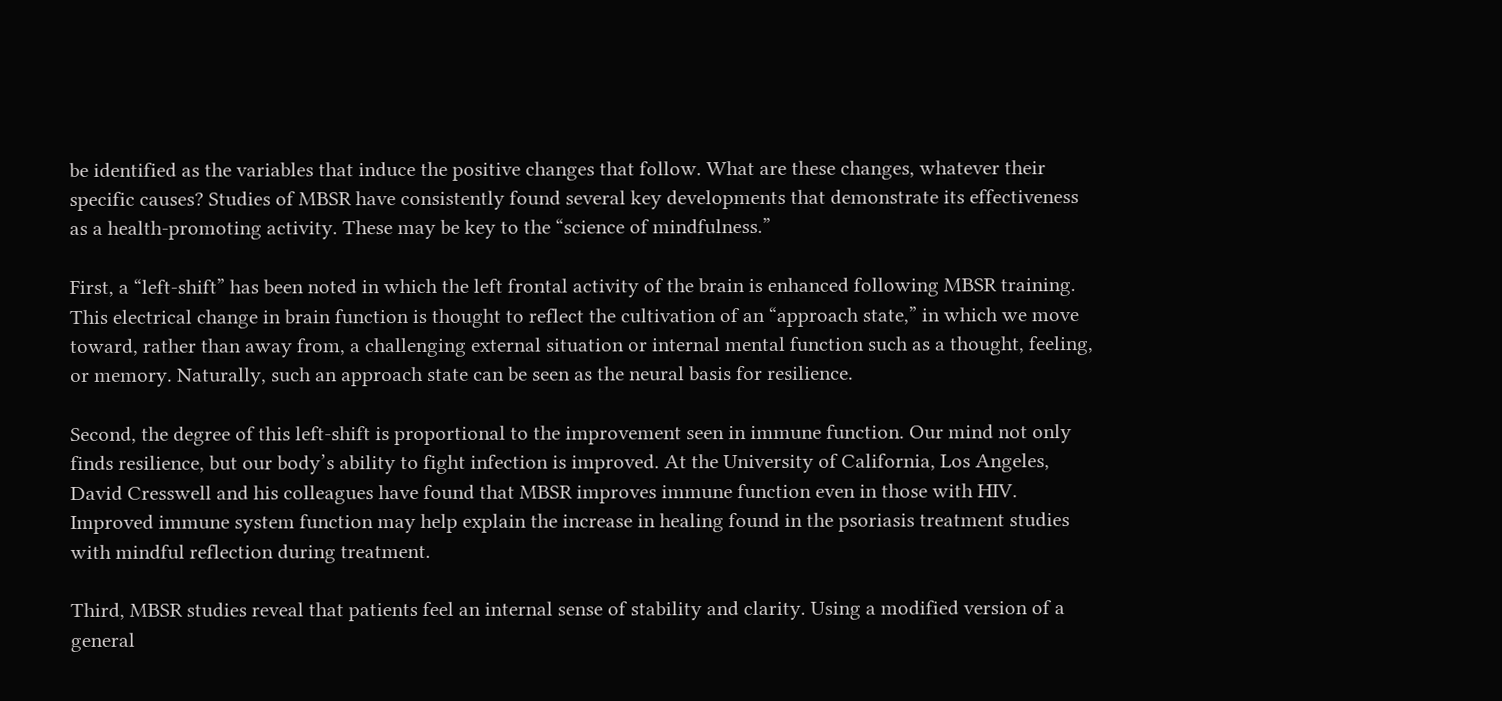be identified as the variables that induce the positive changes that follow. What are these changes, whatever their specific causes? Studies of MBSR have consistently found several key developments that demonstrate its effectiveness as a health-promoting activity. These may be key to the “science of mindfulness.”

First, a “left-shift” has been noted in which the left frontal activity of the brain is enhanced following MBSR training. This electrical change in brain function is thought to reflect the cultivation of an “approach state,” in which we move toward, rather than away from, a challenging external situation or internal mental function such as a thought, feeling, or memory. Naturally, such an approach state can be seen as the neural basis for resilience.

Second, the degree of this left-shift is proportional to the improvement seen in immune function. Our mind not only finds resilience, but our body’s ability to fight infection is improved. At the University of California, Los Angeles, David Cresswell and his colleagues have found that MBSR improves immune function even in those with HIV. Improved immune system function may help explain the increase in healing found in the psoriasis treatment studies with mindful reflection during treatment.

Third, MBSR studies reveal that patients feel an internal sense of stability and clarity. Using a modified version of a general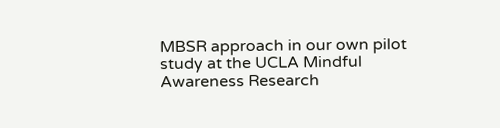MBSR approach in our own pilot study at the UCLA Mindful Awareness Research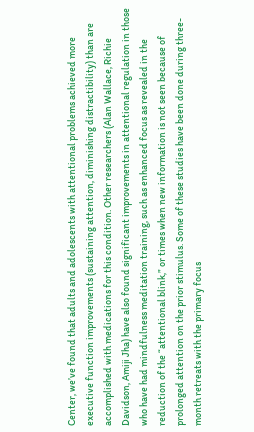Center, we’ve found that adults and adolescents with attentional problems achieved more executive function improvements (sustaining attention, diminishing distractibility) than are accomplished with medications for this condition. Other researchers (Alan Wallace, Richie Davidson, Amiji Jha) have also found significant improvements in attentional regulation in those who have had mindfulness meditation training, such as enhanced focus as revealed in the reduction of the “attentional blink,” or times when new information is not seen because of prolonged attention on the prior stimulus. Some of these studies have been done during three-month retreats with the primary focus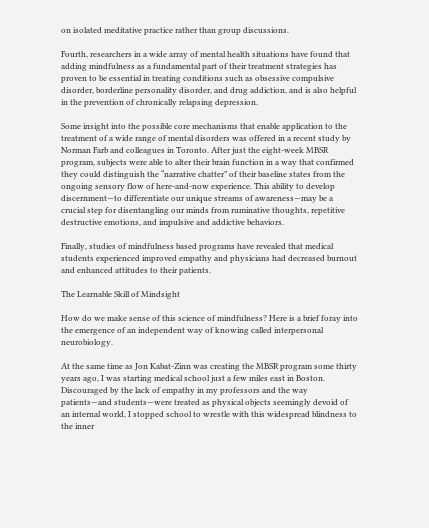on isolated meditative practice rather than group discussions.

Fourth, researchers in a wide array of mental health situations have found that adding mindfulness as a fundamental part of their treatment strategies has proven to be essential in treating conditions such as obsessive compulsive disorder, borderline personality disorder, and drug addiction, and is also helpful in the prevention of chronically relapsing depression.

Some insight into the possible core mechanisms that enable application to the treatment of a wide range of mental disorders was offered in a recent study by Norman Farb and colleagues in Toronto. After just the eight-week MBSR program, subjects were able to alter their brain function in a way that confirmed they could distinguish the “narrative chatter” of their baseline states from the ongoing sensory flow of here-and-now experience. This ability to develop discernment—to differentiate our unique streams of awareness—may be a crucial step for disentangling our minds from ruminative thoughts, repetitive destructive emotions, and impulsive and addictive behaviors.

Finally, studies of mindfulness based programs have revealed that medical students experienced improved empathy and physicians had decreased burnout and enhanced attitudes to their patients.

The Learnable Skill of Mindsight

How do we make sense of this science of mindfulness? Here is a brief foray into the emergence of an independent way of knowing called interpersonal neurobiology.

At the same time as Jon Kabat-Zinn was creating the MBSR program some thirty years ago, I was starting medical school just a few miles east in Boston. Discouraged by the lack of empathy in my professors and the way patients—and students—were treated as physical objects seemingly devoid of an internal world, I stopped school to wrestle with this widespread blindness to the inner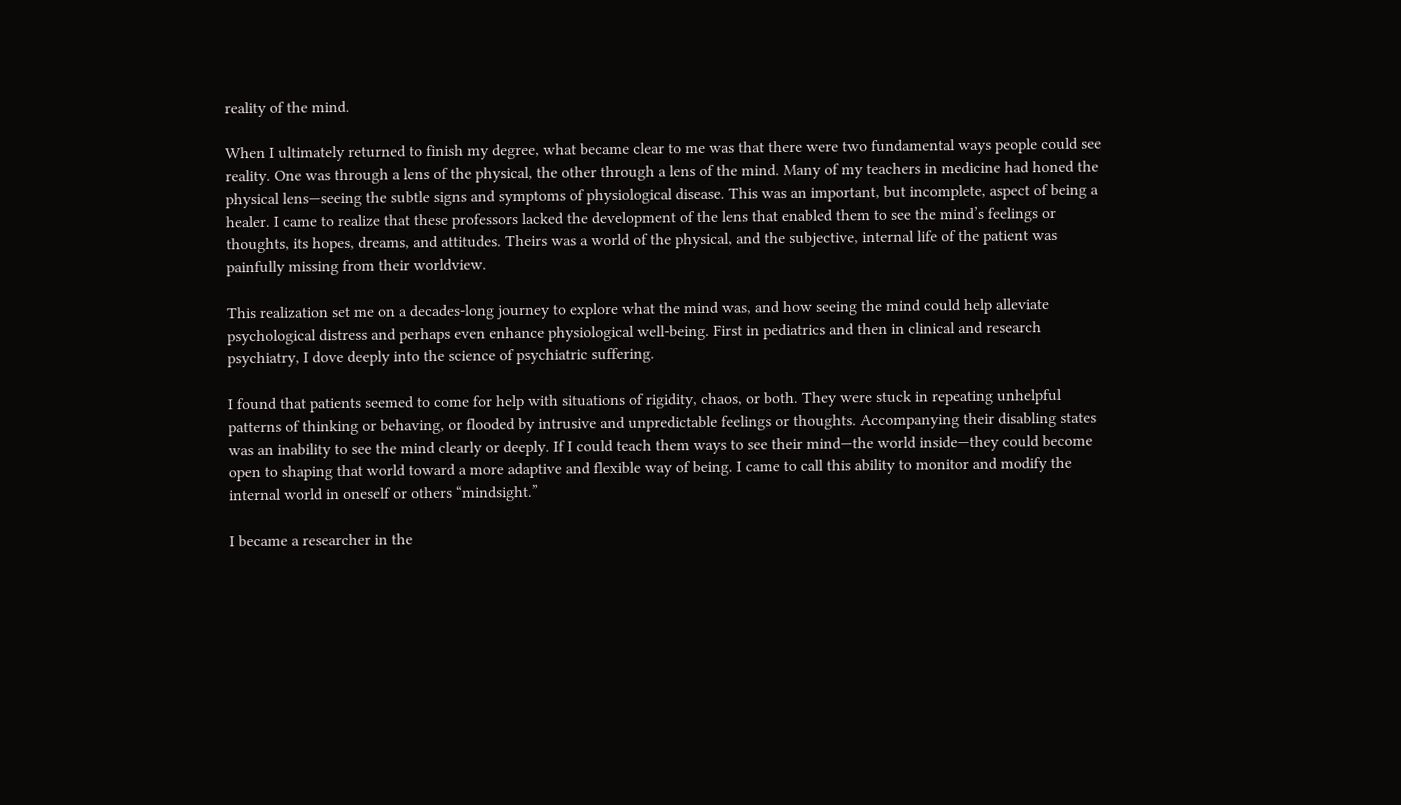reality of the mind.

When I ultimately returned to finish my degree, what became clear to me was that there were two fundamental ways people could see reality. One was through a lens of the physical, the other through a lens of the mind. Many of my teachers in medicine had honed the physical lens—seeing the subtle signs and symptoms of physiological disease. This was an important, but incomplete, aspect of being a healer. I came to realize that these professors lacked the development of the lens that enabled them to see the mind’s feelings or thoughts, its hopes, dreams, and attitudes. Theirs was a world of the physical, and the subjective, internal life of the patient was painfully missing from their worldview.

This realization set me on a decades-long journey to explore what the mind was, and how seeing the mind could help alleviate psychological distress and perhaps even enhance physiological well-being. First in pediatrics and then in clinical and research psychiatry, I dove deeply into the science of psychiatric suffering.

I found that patients seemed to come for help with situations of rigidity, chaos, or both. They were stuck in repeating unhelpful patterns of thinking or behaving, or flooded by intrusive and unpredictable feelings or thoughts. Accompanying their disabling states was an inability to see the mind clearly or deeply. If I could teach them ways to see their mind—the world inside—they could become open to shaping that world toward a more adaptive and flexible way of being. I came to call this ability to monitor and modify the internal world in oneself or others “mindsight.”

I became a researcher in the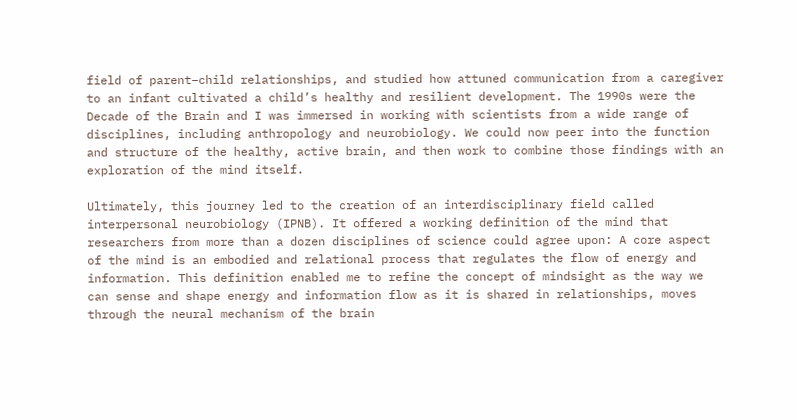field of parent–child relationships, and studied how attuned communication from a caregiver to an infant cultivated a child’s healthy and resilient development. The 1990s were the Decade of the Brain and I was immersed in working with scientists from a wide range of disciplines, including anthropology and neurobiology. We could now peer into the function and structure of the healthy, active brain, and then work to combine those findings with an exploration of the mind itself.

Ultimately, this journey led to the creation of an interdisciplinary field called interpersonal neurobiology (IPNB). It offered a working definition of the mind that researchers from more than a dozen disciplines of science could agree upon: A core aspect of the mind is an embodied and relational process that regulates the flow of energy and information. This definition enabled me to refine the concept of mindsight as the way we can sense and shape energy and information flow as it is shared in relationships, moves through the neural mechanism of the brain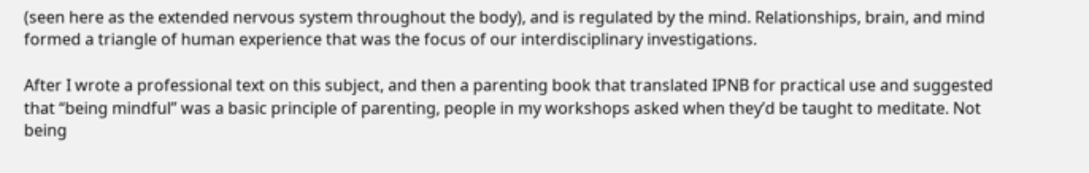(seen here as the extended nervous system throughout the body), and is regulated by the mind. Relationships, brain, and mind formed a triangle of human experience that was the focus of our interdisciplinary investigations.

After I wrote a professional text on this subject, and then a parenting book that translated IPNB for practical use and suggested that “being mindful” was a basic principle of parenting, people in my workshops asked when they’d be taught to meditate. Not being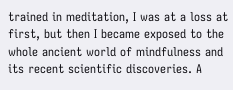trained in meditation, I was at a loss at first, but then I became exposed to the whole ancient world of mindfulness and its recent scientific discoveries. A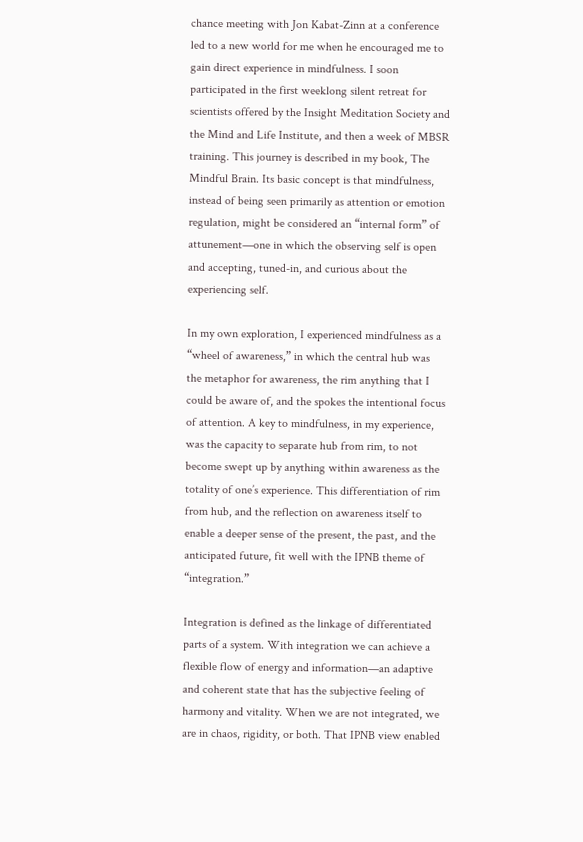chance meeting with Jon Kabat-Zinn at a conference led to a new world for me when he encouraged me to gain direct experience in mindfulness. I soon participated in the first weeklong silent retreat for scientists offered by the Insight Meditation Society and the Mind and Life Institute, and then a week of MBSR training. This journey is described in my book, The Mindful Brain. Its basic concept is that mindfulness, instead of being seen primarily as attention or emotion regulation, might be considered an “internal form” of attunement—one in which the observing self is open and accepting, tuned-in, and curious about the experiencing self.

In my own exploration, I experienced mindfulness as a “wheel of awareness,” in which the central hub was the metaphor for awareness, the rim anything that I could be aware of, and the spokes the intentional focus of attention. A key to mindfulness, in my experience, was the capacity to separate hub from rim, to not become swept up by anything within awareness as the totality of one’s experience. This differentiation of rim from hub, and the reflection on awareness itself to enable a deeper sense of the present, the past, and the anticipated future, fit well with the IPNB theme of “integration.”

Integration is defined as the linkage of differentiated parts of a system. With integration we can achieve a flexible flow of energy and information—an adaptive and coherent state that has the subjective feeling of harmony and vitality. When we are not integrated, we are in chaos, rigidity, or both. That IPNB view enabled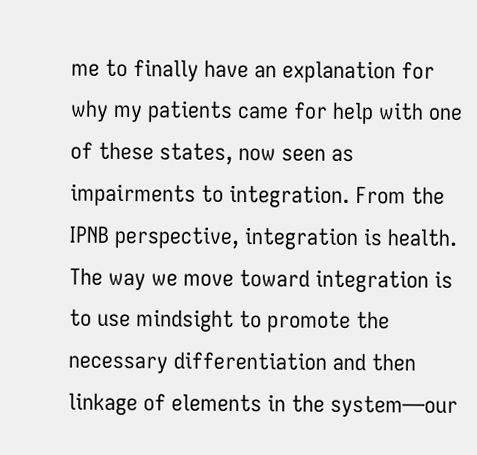me to finally have an explanation for why my patients came for help with one of these states, now seen as impairments to integration. From the IPNB perspective, integration is health. The way we move toward integration is to use mindsight to promote the necessary differentiation and then linkage of elements in the system—our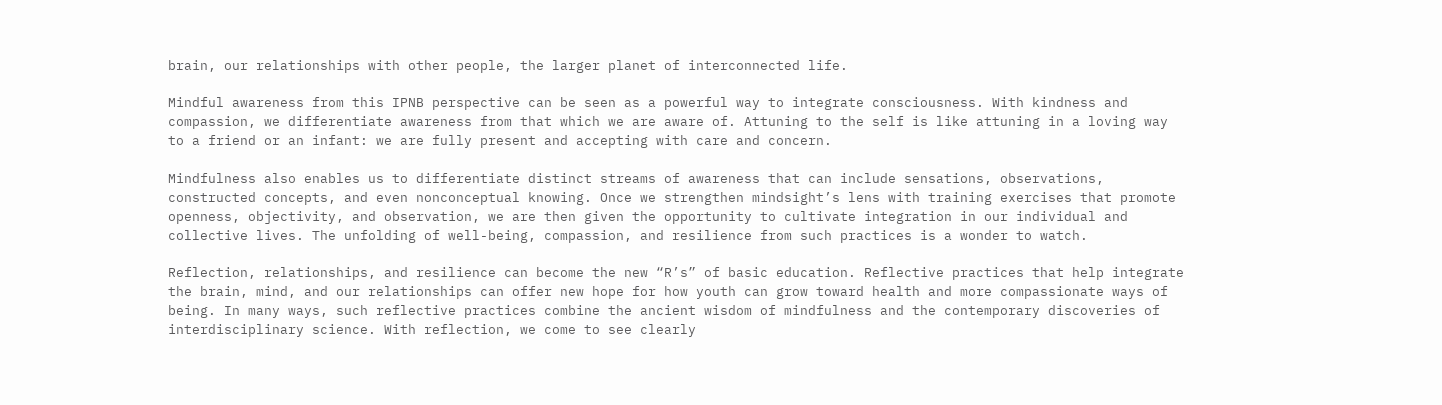brain, our relationships with other people, the larger planet of interconnected life.

Mindful awareness from this IPNB perspective can be seen as a powerful way to integrate consciousness. With kindness and compassion, we differentiate awareness from that which we are aware of. Attuning to the self is like attuning in a loving way to a friend or an infant: we are fully present and accepting with care and concern.

Mindfulness also enables us to differentiate distinct streams of awareness that can include sensations, observations, constructed concepts, and even nonconceptual knowing. Once we strengthen mindsight’s lens with training exercises that promote openness, objectivity, and observation, we are then given the opportunity to cultivate integration in our individual and collective lives. The unfolding of well-being, compassion, and resilience from such practices is a wonder to watch.

Reflection, relationships, and resilience can become the new “R’s” of basic education. Reflective practices that help integrate the brain, mind, and our relationships can offer new hope for how youth can grow toward health and more compassionate ways of being. In many ways, such reflective practices combine the ancient wisdom of mindfulness and the contemporary discoveries of interdisciplinary science. With reflection, we come to see clearly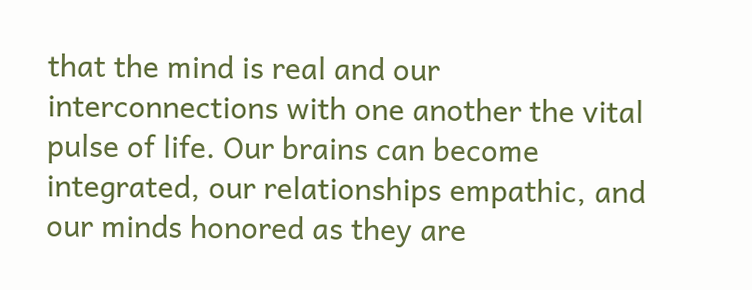that the mind is real and our interconnections with one another the vital pulse of life. Our brains can become integrated, our relationships empathic, and our minds honored as they are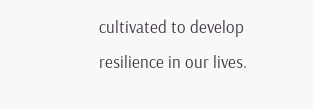cultivated to develop resilience in our lives.